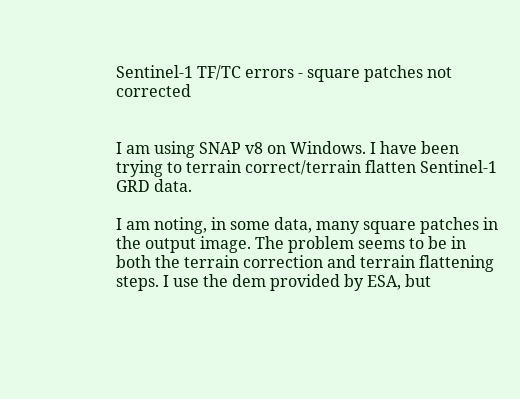Sentinel-1 TF/TC errors - square patches not corrected


I am using SNAP v8 on Windows. I have been trying to terrain correct/terrain flatten Sentinel-1 GRD data.

I am noting, in some data, many square patches in the output image. The problem seems to be in both the terrain correction and terrain flattening steps. I use the dem provided by ESA, but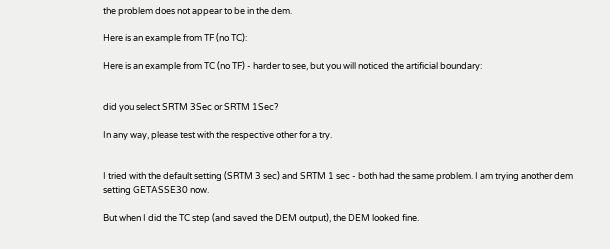the problem does not appear to be in the dem.

Here is an example from TF (no TC):

Here is an example from TC (no TF) - harder to see, but you will noticed the artificial boundary:


did you select SRTM 3Sec or SRTM 1Sec?

In any way, please test with the respective other for a try.


I tried with the default setting (SRTM 3 sec) and SRTM 1 sec - both had the same problem. I am trying another dem setting GETASSE30 now.

But when I did the TC step (and saved the DEM output), the DEM looked fine.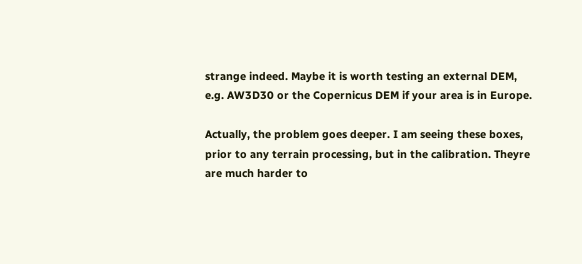strange indeed. Maybe it is worth testing an external DEM, e.g. AW3D30 or the Copernicus DEM if your area is in Europe.

Actually, the problem goes deeper. I am seeing these boxes, prior to any terrain processing, but in the calibration. Theyre are much harder to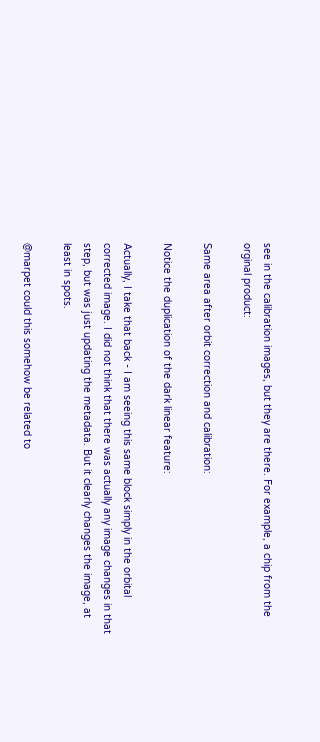see in the calibration images, but they are there. For example, a chip from the orginal product:

Same area after orbit correction and calibration:

Notice the duplication of the dark linear feature:

Actually, I take that back - I am seeing this same block simply in the orbital corrected image. I did not think that there was actually any image changes in that step, but was just updating the metadata. But it clearly changes the image, at least in spots.

@marpet could this somehow be related to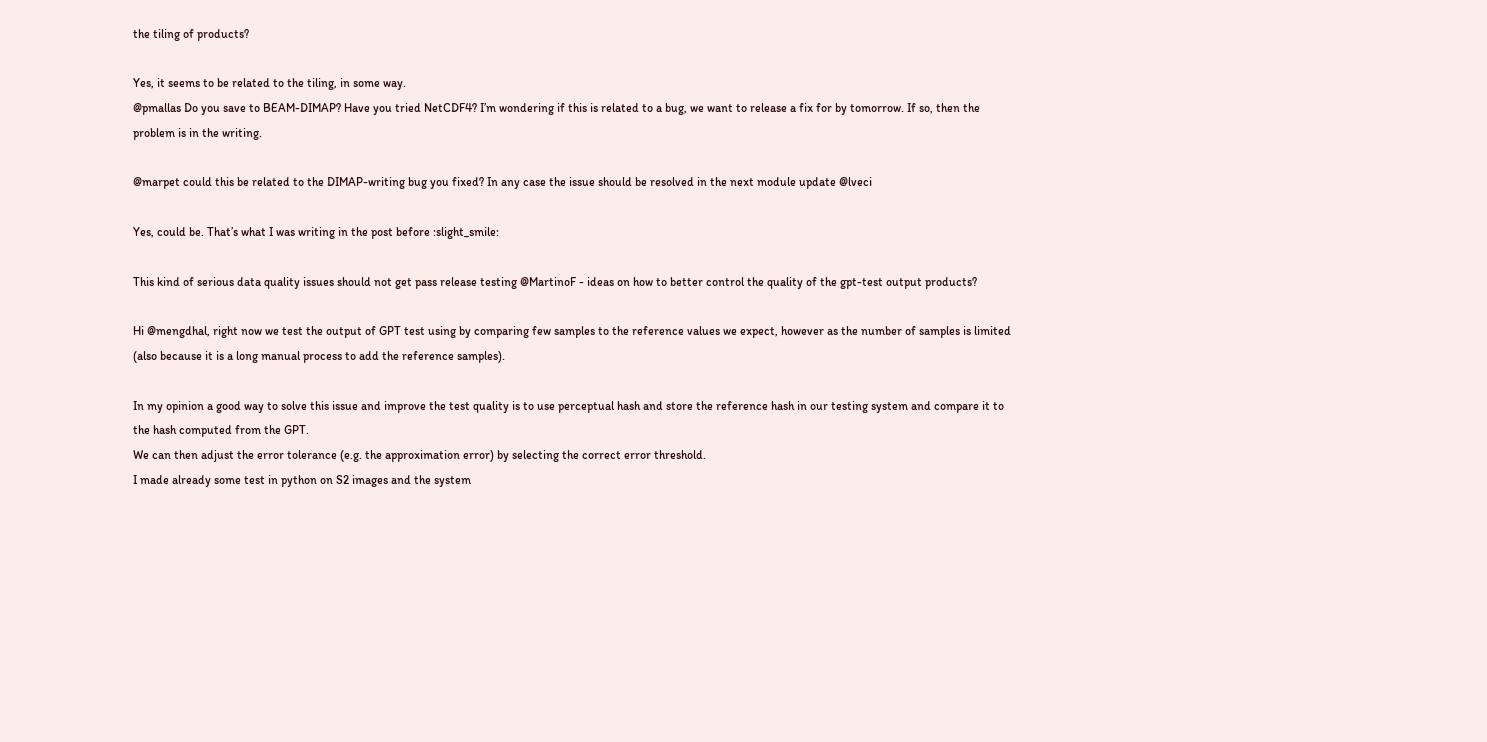the tiling of products?

Yes, it seems to be related to the tiling, in some way.
@pmallas Do you save to BEAM-DIMAP? Have you tried NetCDF4? I’m wondering if this is related to a bug, we want to release a fix for by tomorrow. If so, then the problem is in the writing.

@marpet could this be related to the DIMAP-writing bug you fixed? In any case the issue should be resolved in the next module update @lveci

Yes, could be. That’s what I was writing in the post before :slight_smile:

This kind of serious data quality issues should not get pass release testing @MartinoF - ideas on how to better control the quality of the gpt-test output products?

Hi @mengdhal, right now we test the output of GPT test using by comparing few samples to the reference values we expect, however as the number of samples is limited (also because it is a long manual process to add the reference samples).

In my opinion a good way to solve this issue and improve the test quality is to use perceptual hash and store the reference hash in our testing system and compare it to the hash computed from the GPT.
We can then adjust the error tolerance (e.g. the approximation error) by selecting the correct error threshold.
I made already some test in python on S2 images and the system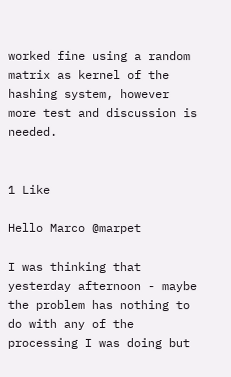worked fine using a random matrix as kernel of the hashing system, however more test and discussion is needed.


1 Like

Hello Marco @marpet

I was thinking that yesterday afternoon - maybe the problem has nothing to do with any of the processing I was doing but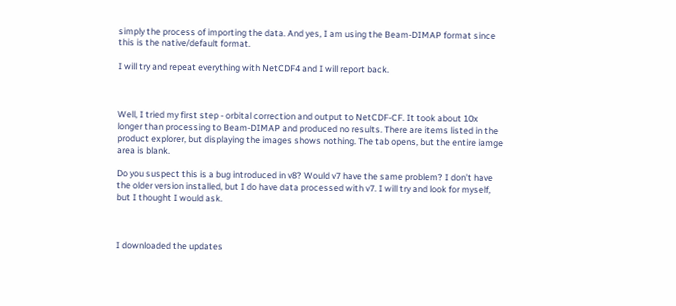simply the process of importing the data. And yes, I am using the Beam-DIMAP format since this is the native/default format.

I will try and repeat everything with NetCDF4 and I will report back.



Well, I tried my first step - orbital correction and output to NetCDF-CF. It took about 10x longer than processing to Beam-DIMAP and produced no results. There are items listed in the product explorer, but displaying the images shows nothing. The tab opens, but the entire iamge area is blank.

Do you suspect this is a bug introduced in v8? Would v7 have the same problem? I don’t have the older version installed, but I do have data processed with v7. I will try and look for myself, but I thought I would ask.



I downloaded the updates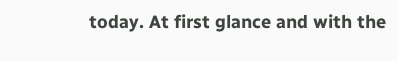today. At first glance and with the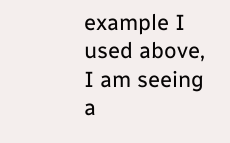example I used above, I am seeing a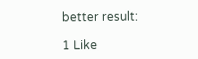better result:

1 Like